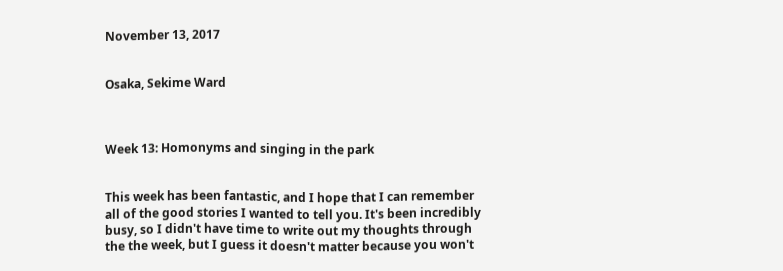November 13, 2017


Osaka, Sekime Ward



Week 13: Homonyms and singing in the park


This week has been fantastic, and I hope that I can remember all of the good stories I wanted to tell you. It's been incredibly busy, so I didn't have time to write out my thoughts through the the week, but I guess it doesn't matter because you won't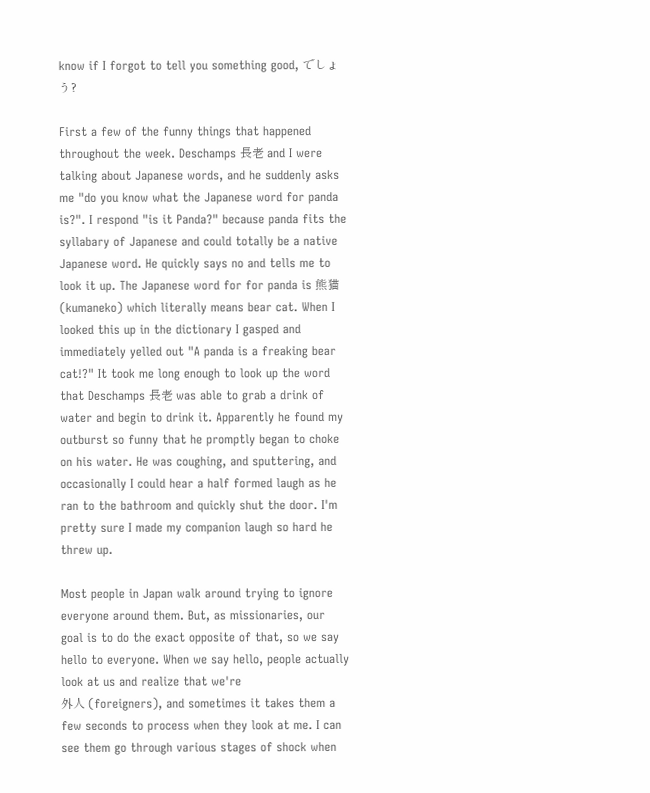know if I forgot to tell you something good, でしょう?

First a few of the funny things that happened throughout the week. Deschamps 長老 and I were talking about Japanese words, and he suddenly asks me "do you know what the Japanese word for panda is?". I respond "is it Panda?" because panda fits the syllabary of Japanese and could totally be a native Japanese word. He quickly says no and tells me to look it up. The Japanese word for for panda is 熊猫 (kumaneko) which literally means bear cat. When I looked this up in the dictionary I gasped and immediately yelled out "A panda is a freaking bear cat!?" It took me long enough to look up the word that Deschamps 長老 was able to grab a drink of water and begin to drink it. Apparently he found my outburst so funny that he promptly began to choke on his water. He was coughing, and sputtering, and occasionally I could hear a half formed laugh as he ran to the bathroom and quickly shut the door. I'm pretty sure I made my companion laugh so hard he threw up.

Most people in Japan walk around trying to ignore everyone around them. But, as missionaries, our goal is to do the exact opposite of that, so we say hello to everyone. When we say hello, people actually look at us and realize that we're
外人 (foreigners), and sometimes it takes them a few seconds to process when they look at me. I can see them go through various stages of shock when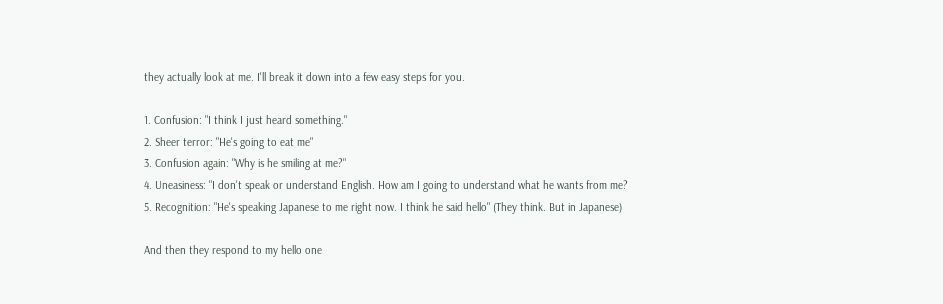they actually look at me. I'll break it down into a few easy steps for you.

1. Confusion: "I think I just heard something."
2. Sheer terror: "He's going to eat me"
3. Confusion again: "Why is he smiling at me?"
4. Uneasiness: "I don't speak or understand English. How am I going to understand what he wants from me?
5. Recognition: "He's speaking Japanese to me right now. I think he said hello" (They think. But in Japanese)

And then they respond to my hello one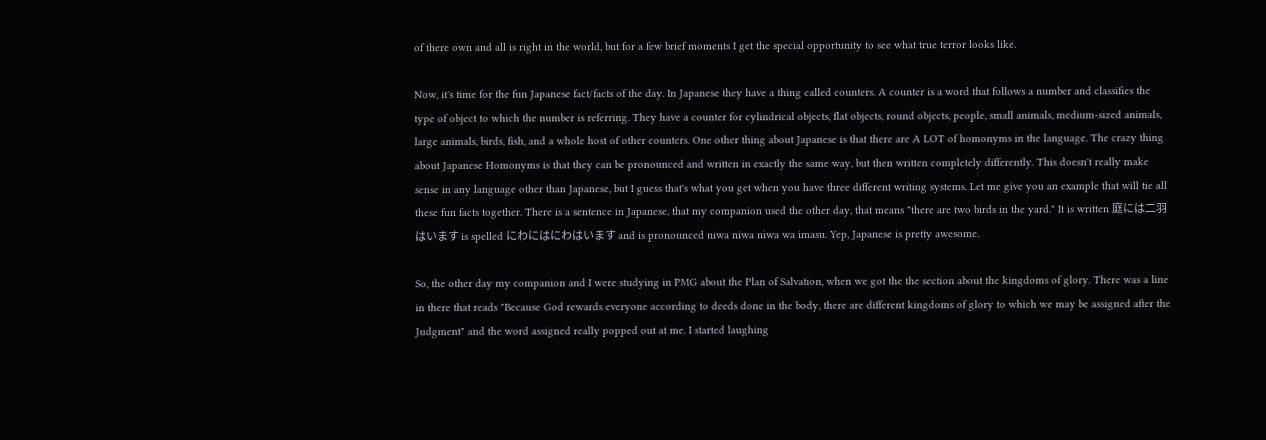of there own and all is right in the world, but for a few brief moments I get the special opportunity to see what true terror looks like.

Now, it's time for the fun Japanese fact/facts of the day. In Japanese they have a thing called counters. A counter is a word that follows a number and classifies the type of object to which the number is referring. They have a counter for cylindrical objects, flat objects, round objects, people, small animals, medium-sized animals, large animals, birds, fish, and a whole host of other counters. One other thing about Japanese is that there are A LOT of homonyms in the language. The crazy thing about Japanese Homonyms is that they can be pronounced and written in exactly the same way, but then written completely differently. This doesn't really make sense in any language other than Japanese, but I guess that's what you get when you have three different writing systems. Let me give you an example that will tie all these fun facts together. There is a sentence in Japanese, that my companion used the other day, that means "there are two birds in the yard." It is written 庭には二羽はいます is spelled にわにはにわはいます and is pronounced niwa niwa niwa wa imasu. Yep, Japanese is pretty awesome.

So, the other day my companion and I were studying in PMG about the Plan of Salvation, when we got the the section about the kingdoms of glory. There was a line in there that reads "Because God rewards everyone according to deeds done in the body, there are different kingdoms of glory to which we may be assigned after the Judgment" and the word assigned really popped out at me. I started laughing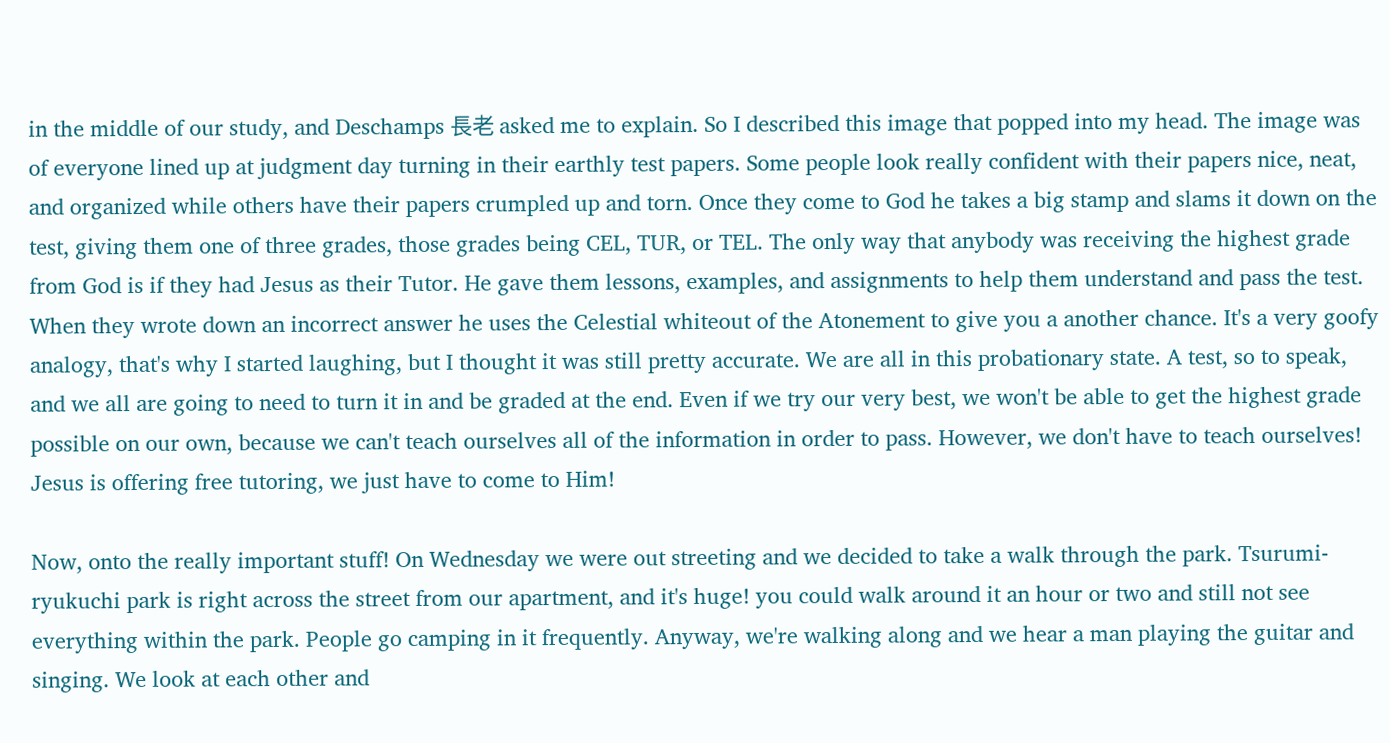in the middle of our study, and Deschamps 長老 asked me to explain. So I described this image that popped into my head. The image was of everyone lined up at judgment day turning in their earthly test papers. Some people look really confident with their papers nice, neat, and organized while others have their papers crumpled up and torn. Once they come to God he takes a big stamp and slams it down on the test, giving them one of three grades, those grades being CEL, TUR, or TEL. The only way that anybody was receiving the highest grade from God is if they had Jesus as their Tutor. He gave them lessons, examples, and assignments to help them understand and pass the test. When they wrote down an incorrect answer he uses the Celestial whiteout of the Atonement to give you a another chance. It's a very goofy analogy, that's why I started laughing, but I thought it was still pretty accurate. We are all in this probationary state. A test, so to speak, and we all are going to need to turn it in and be graded at the end. Even if we try our very best, we won't be able to get the highest grade possible on our own, because we can't teach ourselves all of the information in order to pass. However, we don't have to teach ourselves! Jesus is offering free tutoring, we just have to come to Him!

Now, onto the really important stuff! On Wednesday we were out streeting and we decided to take a walk through the park. Tsurumi-ryukuchi park is right across the street from our apartment, and it's huge! you could walk around it an hour or two and still not see everything within the park. People go camping in it frequently. Anyway, we're walking along and we hear a man playing the guitar and singing. We look at each other and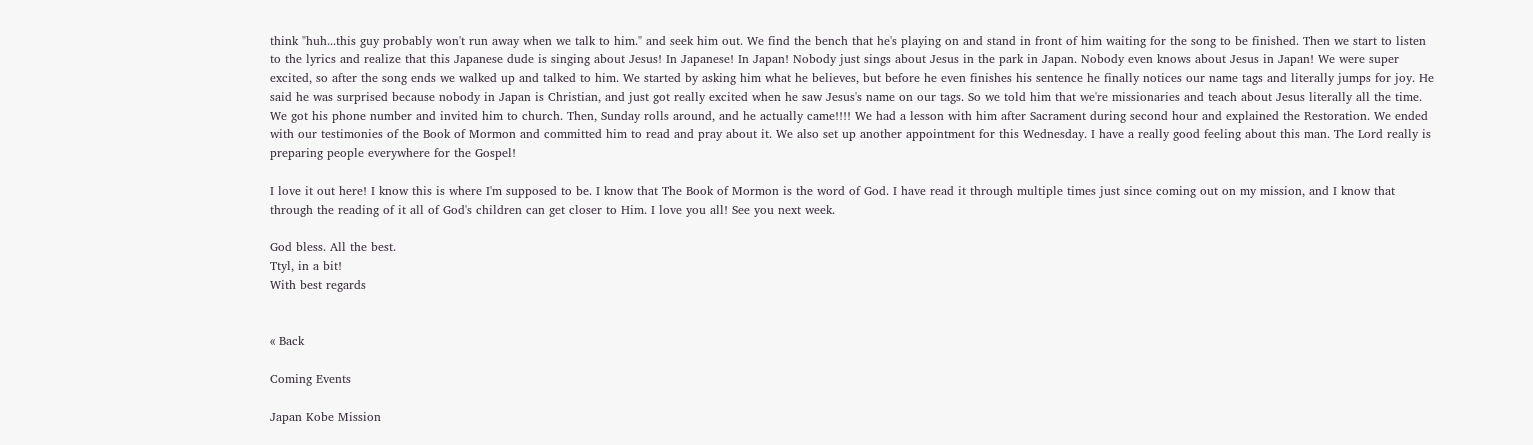think "huh...this guy probably won't run away when we talk to him." and seek him out. We find the bench that he's playing on and stand in front of him waiting for the song to be finished. Then we start to listen to the lyrics and realize that this Japanese dude is singing about Jesus! In Japanese! In Japan! Nobody just sings about Jesus in the park in Japan. Nobody even knows about Jesus in Japan! We were super excited, so after the song ends we walked up and talked to him. We started by asking him what he believes, but before he even finishes his sentence he finally notices our name tags and literally jumps for joy. He said he was surprised because nobody in Japan is Christian, and just got really excited when he saw Jesus's name on our tags. So we told him that we're missionaries and teach about Jesus literally all the time. We got his phone number and invited him to church. Then, Sunday rolls around, and he actually came!!!! We had a lesson with him after Sacrament during second hour and explained the Restoration. We ended with our testimonies of the Book of Mormon and committed him to read and pray about it. We also set up another appointment for this Wednesday. I have a really good feeling about this man. The Lord really is preparing people everywhere for the Gospel!

I love it out here! I know this is where I'm supposed to be. I know that The Book of Mormon is the word of God. I have read it through multiple times just since coming out on my mission, and I know that through the reading of it all of God's children can get closer to Him. I love you all! See you next week.

God bless. All the best.
Ttyl, in a bit!
With best regards


« Back

Coming Events

Japan Kobe Mission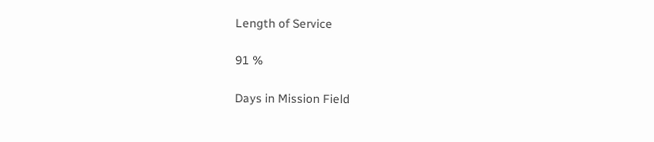Length of Service

91 %

Days in Mission Field